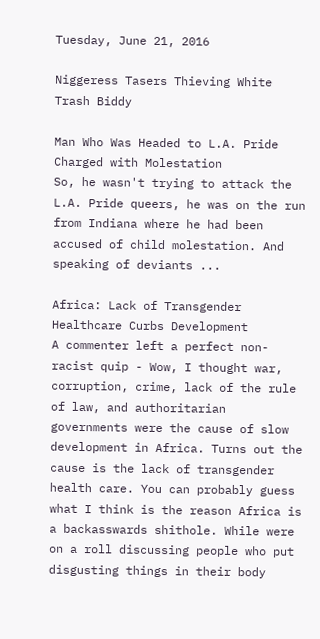Tuesday, June 21, 2016

Niggeress Tasers Thieving White Trash Biddy

Man Who Was Headed to L.A. Pride Charged with Molestation
So, he wasn't trying to attack the L.A. Pride queers, he was on the run from Indiana where he had been accused of child molestation. And speaking of deviants ...

Africa: Lack of Transgender Healthcare Curbs Development
A commenter left a perfect non-racist quip - Wow, I thought war, corruption, crime, lack of the rule of law, and authoritarian governments were the cause of slow development in Africa. Turns out the cause is the lack of transgender health care. You can probably guess what I think is the reason Africa is a backasswards shithole. While were on a roll discussing people who put disgusting things in their body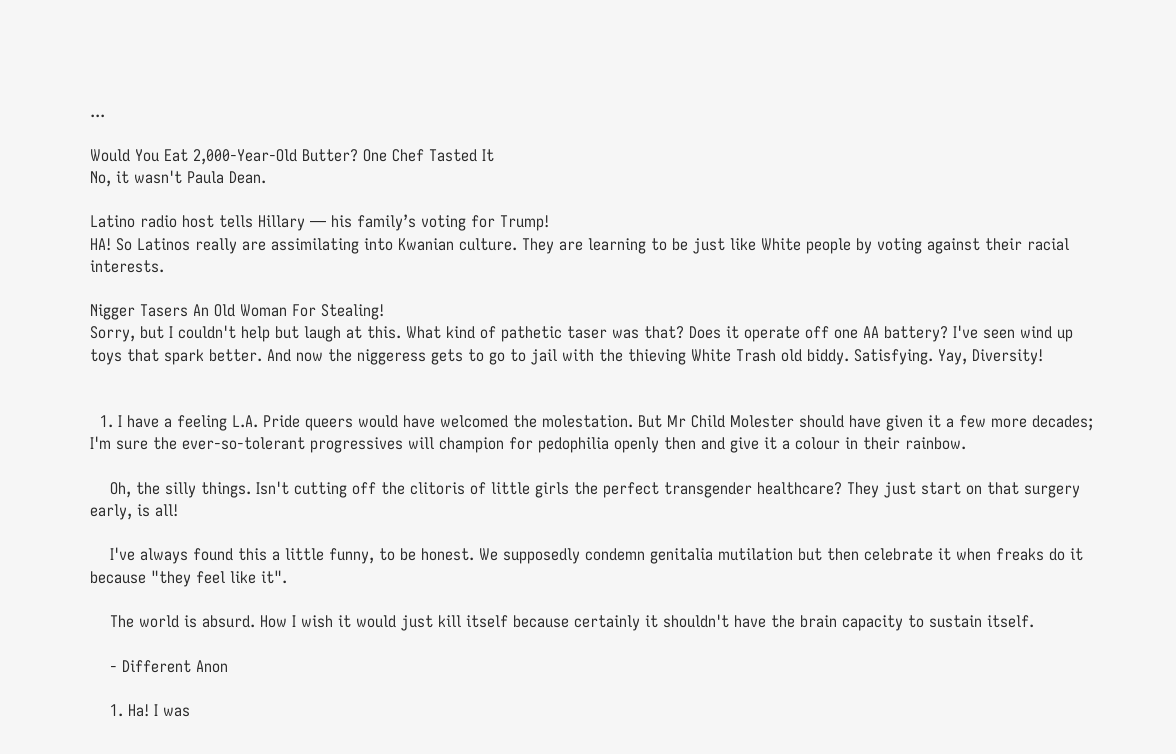...

Would You Eat 2,000-Year-Old Butter? One Chef Tasted It
No, it wasn't Paula Dean.

Latino radio host tells Hillary — his family’s voting for Trump!
HA! So Latinos really are assimilating into Kwanian culture. They are learning to be just like White people by voting against their racial interests.

Nigger Tasers An Old Woman For Stealing!
Sorry, but I couldn't help but laugh at this. What kind of pathetic taser was that? Does it operate off one AA battery? I've seen wind up toys that spark better. And now the niggeress gets to go to jail with the thieving White Trash old biddy. Satisfying. Yay, Diversity!


  1. I have a feeling L.A. Pride queers would have welcomed the molestation. But Mr Child Molester should have given it a few more decades; I'm sure the ever-so-tolerant progressives will champion for pedophilia openly then and give it a colour in their rainbow.

    Oh, the silly things. Isn't cutting off the clitoris of little girls the perfect transgender healthcare? They just start on that surgery early, is all!

    I've always found this a little funny, to be honest. We supposedly condemn genitalia mutilation but then celebrate it when freaks do it because "they feel like it".

    The world is absurd. How I wish it would just kill itself because certainly it shouldn't have the brain capacity to sustain itself.

    - Different Anon

    1. Ha! I was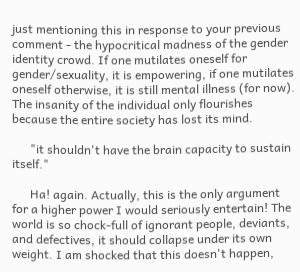just mentioning this in response to your previous comment - the hypocritical madness of the gender identity crowd. If one mutilates oneself for gender/sexuality, it is empowering, if one mutilates oneself otherwise, it is still mental illness (for now). The insanity of the individual only flourishes because the entire society has lost its mind.

      "it shouldn't have the brain capacity to sustain itself."

      Ha! again. Actually, this is the only argument for a higher power I would seriously entertain! The world is so chock-full of ignorant people, deviants, and defectives, it should collapse under its own weight. I am shocked that this doesn't happen,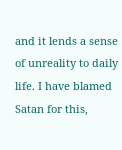and it lends a sense of unreality to daily life. I have blamed Satan for this,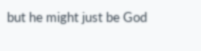but he might just be God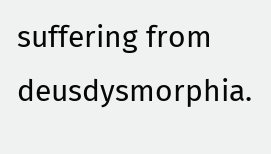suffering from deusdysmorphia.